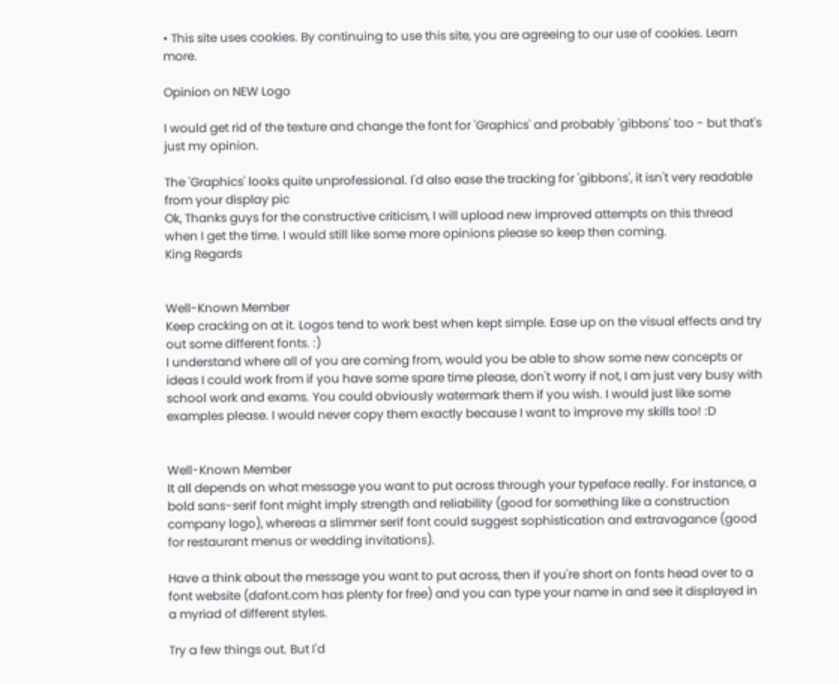• This site uses cookies. By continuing to use this site, you are agreeing to our use of cookies. Learn more.

Opinion on NEW Logo

I would get rid of the texture and change the font for 'Graphics' and probably 'gibbons' too - but that's just my opinion.

The 'Graphics' looks quite unprofessional. I'd also ease the tracking for 'gibbons', it isn't very readable from your display pic
Ok, Thanks guys for the constructive criticism, I will upload new improved attempts on this thread when I get the time. I would still like some more opinions please so keep then coming.
King Regards


Well-Known Member
Keep cracking on at it. Logos tend to work best when kept simple. Ease up on the visual effects and try out some different fonts. :)
I understand where all of you are coming from, would you be able to show some new concepts or ideas I could work from if you have some spare time please, don't worry if not, I am just very busy with school work and exams. You could obviously watermark them if you wish. I would just like some examples please. I would never copy them exactly because I want to improve my skills too! :D


Well-Known Member
It all depends on what message you want to put across through your typeface really. For instance, a bold sans-serif font might imply strength and reliability (good for something like a construction company logo), whereas a slimmer serif font could suggest sophistication and extravagance (good for restaurant menus or wedding invitations).

Have a think about the message you want to put across, then if you're short on fonts head over to a font website (dafont.com has plenty for free) and you can type your name in and see it displayed in a myriad of different styles.

Try a few things out. But I'd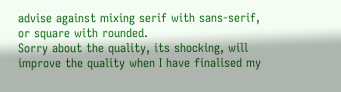advise against mixing serif with sans-serif, or square with rounded.
Sorry about the quality, its shocking, will improve the quality when I have finalised my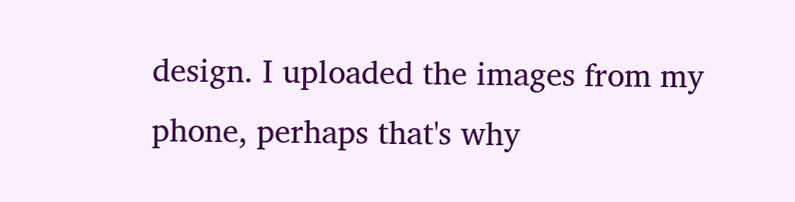design. I uploaded the images from my phone, perhaps that's why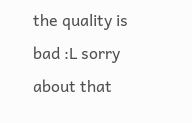the quality is bad :L sorry about that